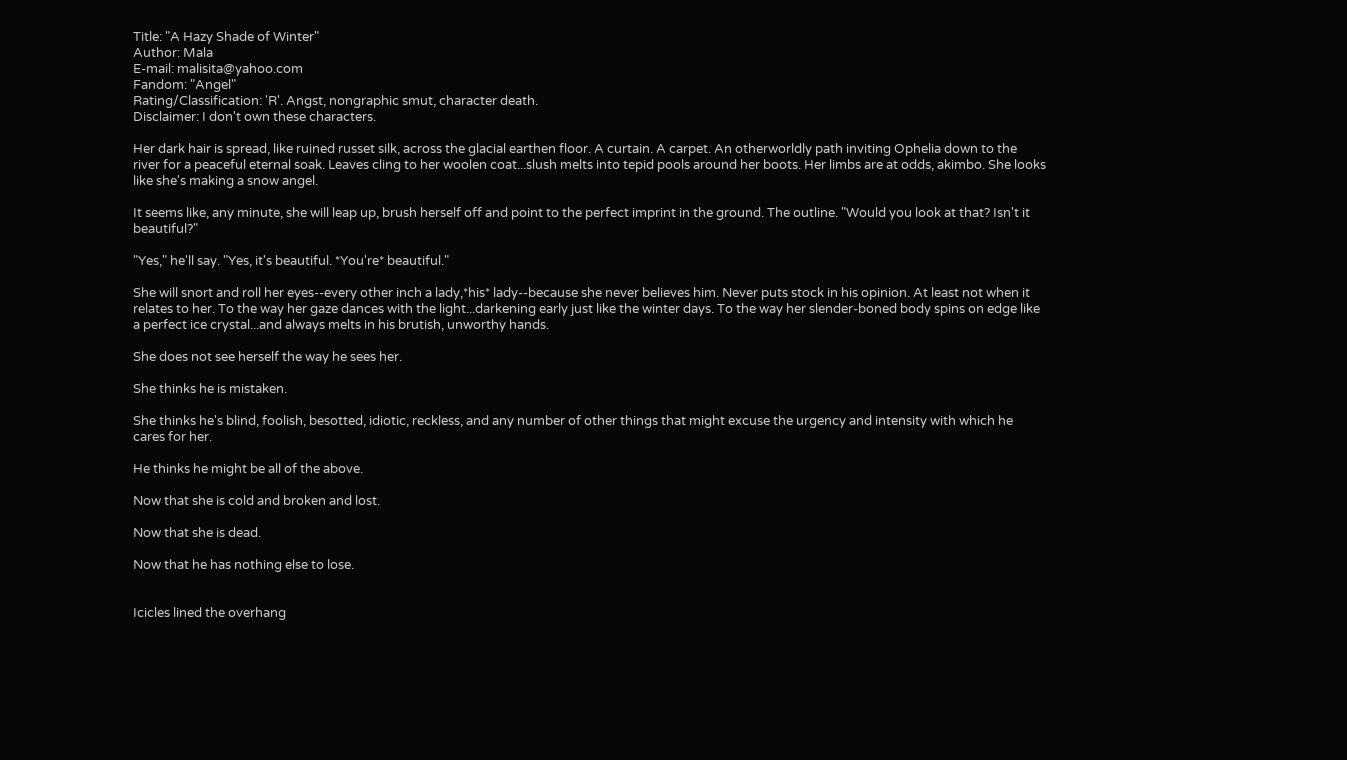Title: "A Hazy Shade of Winter"
Author: Mala
E-mail: malisita@yahoo.com
Fandom: "Angel"
Rating/Classification: 'R'. Angst, nongraphic smut, character death.
Disclaimer: I don't own these characters.

Her dark hair is spread, like ruined russet silk, across the glacial earthen floor. A curtain. A carpet. An otherworldly path inviting Ophelia down to the river for a peaceful eternal soak. Leaves cling to her woolen coat...slush melts into tepid pools around her boots. Her limbs are at odds, akimbo. She looks like she's making a snow angel.

It seems like, any minute, she will leap up, brush herself off and point to the perfect imprint in the ground. The outline. "Would you look at that? Isn't it beautiful?"

"Yes," he'll say. "Yes, it's beautiful. *You're* beautiful."

She will snort and roll her eyes--every other inch a lady,*his* lady--because she never believes him. Never puts stock in his opinion. At least not when it relates to her. To the way her gaze dances with the light...darkening early just like the winter days. To the way her slender-boned body spins on edge like a perfect ice crystal...and always melts in his brutish, unworthy hands.

She does not see herself the way he sees her.

She thinks he is mistaken.

She thinks he's blind, foolish, besotted, idiotic, reckless, and any number of other things that might excuse the urgency and intensity with which he cares for her.

He thinks he might be all of the above.

Now that she is cold and broken and lost.

Now that she is dead.

Now that he has nothing else to lose.


Icicles lined the overhang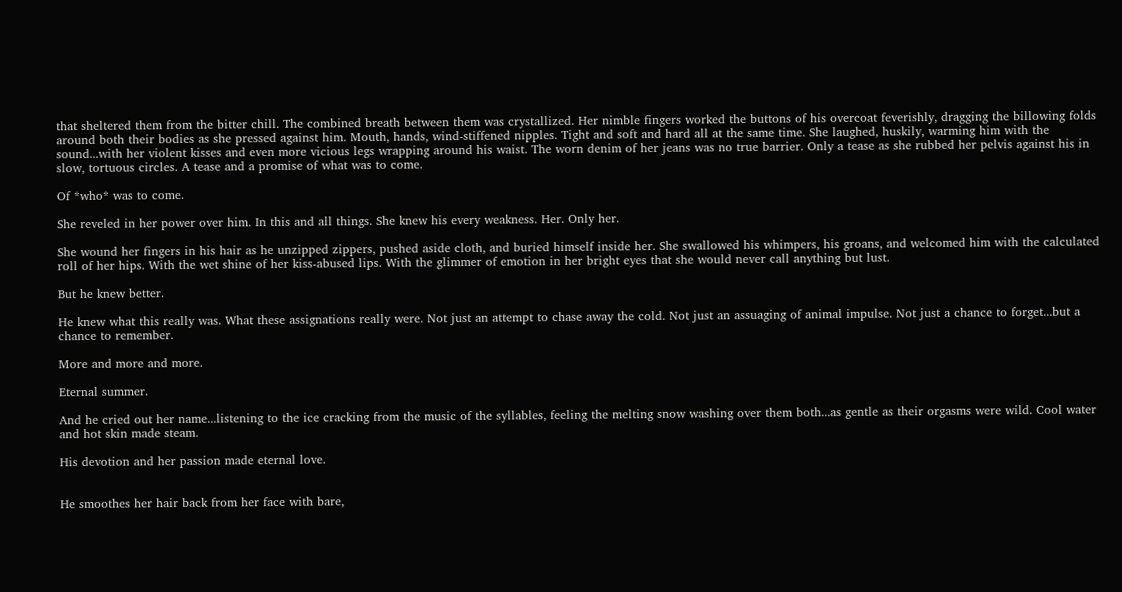that sheltered them from the bitter chill. The combined breath between them was crystallized. Her nimble fingers worked the buttons of his overcoat feverishly, dragging the billowing folds around both their bodies as she pressed against him. Mouth, hands, wind-stiffened nipples. Tight and soft and hard all at the same time. She laughed, huskily, warming him with the sound...with her violent kisses and even more vicious legs wrapping around his waist. The worn denim of her jeans was no true barrier. Only a tease as she rubbed her pelvis against his in slow, tortuous circles. A tease and a promise of what was to come.

Of *who* was to come.

She reveled in her power over him. In this and all things. She knew his every weakness. Her. Only her.

She wound her fingers in his hair as he unzipped zippers, pushed aside cloth, and buried himself inside her. She swallowed his whimpers, his groans, and welcomed him with the calculated roll of her hips. With the wet shine of her kiss-abused lips. With the glimmer of emotion in her bright eyes that she would never call anything but lust.

But he knew better.

He knew what this really was. What these assignations really were. Not just an attempt to chase away the cold. Not just an assuaging of animal impulse. Not just a chance to forget...but a chance to remember.

More and more and more.

Eternal summer.

And he cried out her name...listening to the ice cracking from the music of the syllables, feeling the melting snow washing over them both...as gentle as their orgasms were wild. Cool water and hot skin made steam.

His devotion and her passion made eternal love.


He smoothes her hair back from her face with bare,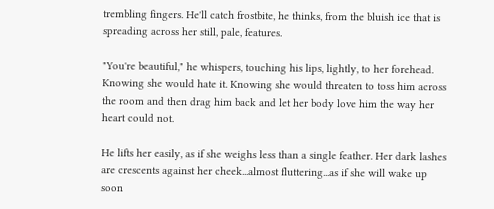trembling fingers. He'll catch frostbite, he thinks, from the bluish ice that is spreading across her still, pale, features.

"You're beautiful," he whispers, touching his lips, lightly, to her forehead. Knowing she would hate it. Knowing she would threaten to toss him across the room and then drag him back and let her body love him the way her heart could not.

He lifts her easily, as if she weighs less than a single feather. Her dark lashes are crescents against her cheek...almost fluttering...as if she will wake up soon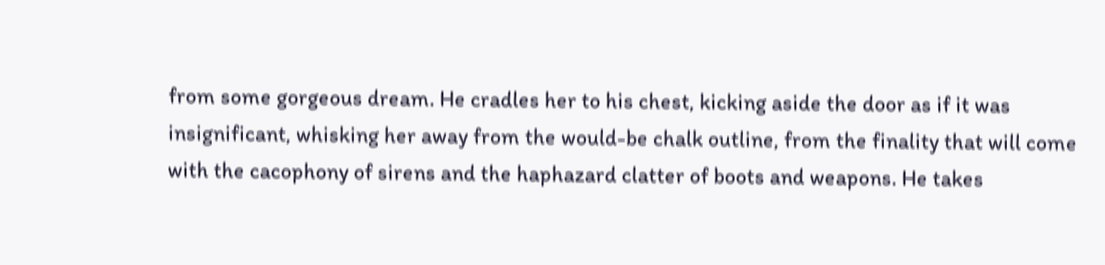from some gorgeous dream. He cradles her to his chest, kicking aside the door as if it was insignificant, whisking her away from the would-be chalk outline, from the finality that will come with the cacophony of sirens and the haphazard clatter of boots and weapons. He takes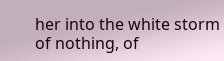her into the white storm of nothing, of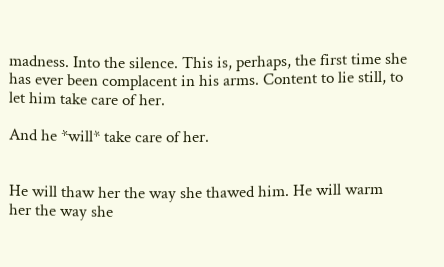madness. Into the silence. This is, perhaps, the first time she has ever been complacent in his arms. Content to lie still, to let him take care of her.

And he *will* take care of her.


He will thaw her the way she thawed him. He will warm her the way she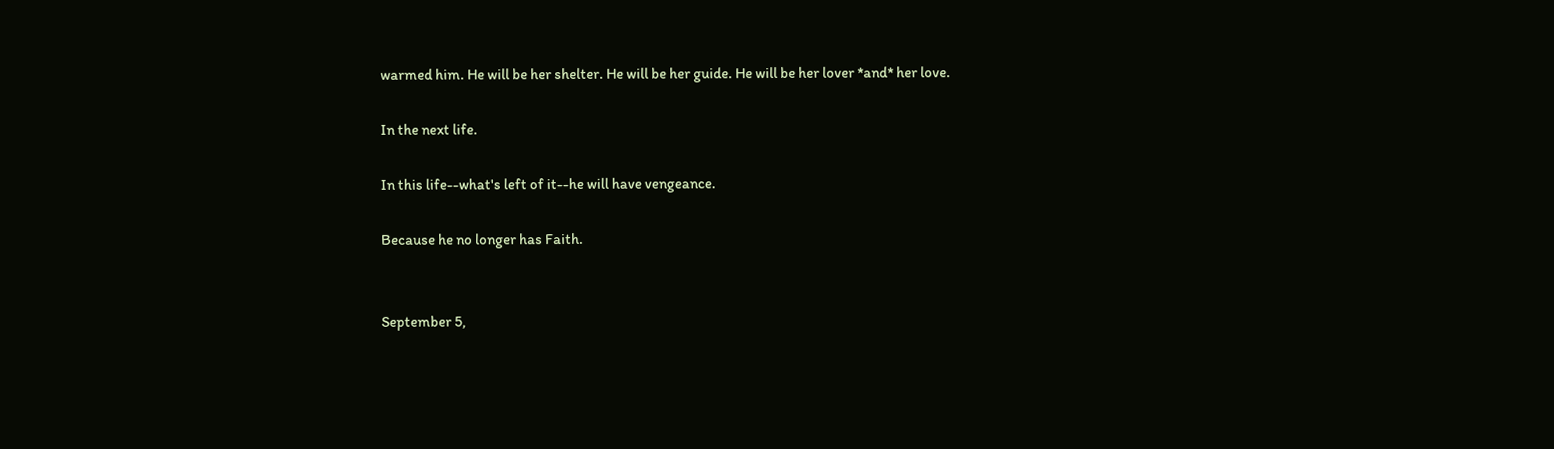warmed him. He will be her shelter. He will be her guide. He will be her lover *and* her love.

In the next life.

In this life--what's left of it--he will have vengeance.

Because he no longer has Faith.


September 5,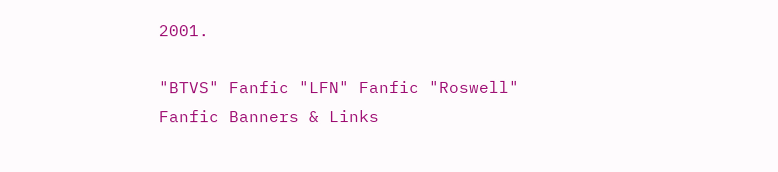2001.

"BTVS" Fanfic "LFN" Fanfic "Roswell" Fanfic Banners & Links